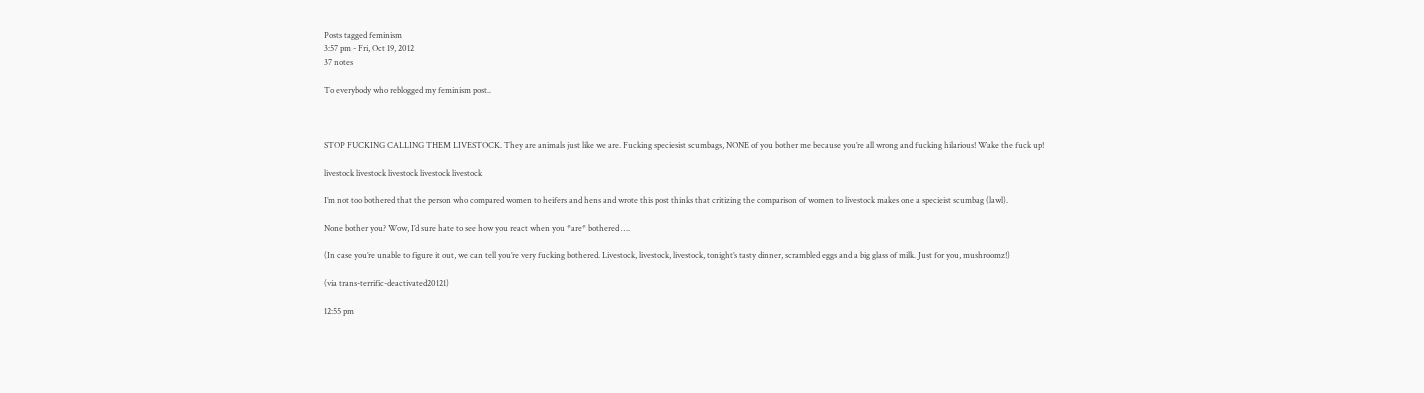Posts tagged feminism
3:57 pm - Fri, Oct 19, 2012
37 notes

To everybody who reblogged my feminism post..



STOP FUCKING CALLING THEM LIVESTOCK. They are animals just like we are. Fucking speciesist scumbags, NONE of you bother me because you’re all wrong and fucking hilarious! Wake the fuck up!

livestock livestock livestock livestock livestock

I’m not too bothered that the person who compared women to heifers and hens and wrote this post thinks that critizing the comparison of women to livestock makes one a specieist scumbag (lawl).

None bother you? Wow, I’d sure hate to see how you react when you *are* bothered ….

(In case you’re unable to figure it out, we can tell you’re very fucking bothered. Livestock, livestock, livestock, tonight’s tasty dinner, scrambled eggs and a big glass of milk. Just for you, mushroomz!)

(via trans-terrific-deactivated20121)

12:55 pm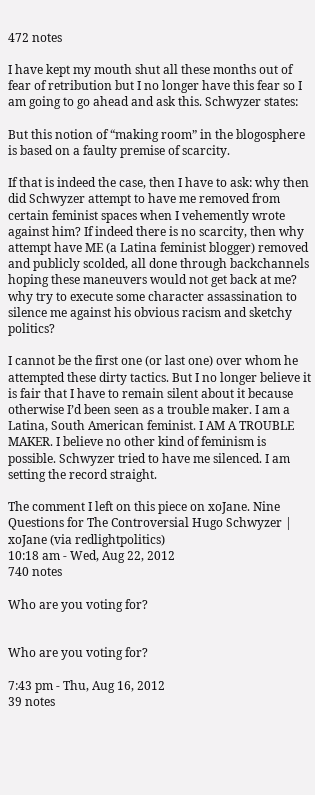472 notes

I have kept my mouth shut all these months out of fear of retribution but I no longer have this fear so I am going to go ahead and ask this. Schwyzer states:

But this notion of “making room” in the blogosphere is based on a faulty premise of scarcity.

If that is indeed the case, then I have to ask: why then did Schwyzer attempt to have me removed from certain feminist spaces when I vehemently wrote against him? If indeed there is no scarcity, then why attempt have ME (a Latina feminist blogger) removed and publicly scolded, all done through backchannels hoping these maneuvers would not get back at me? why try to execute some character assassination to silence me against his obvious racism and sketchy politics?

I cannot be the first one (or last one) over whom he attempted these dirty tactics. But I no longer believe it is fair that I have to remain silent about it because otherwise I’d been seen as a trouble maker. I am a Latina, South American feminist. I AM A TROUBLE MAKER. I believe no other kind of feminism is possible. Schwyzer tried to have me silenced. I am setting the record straight.

The comment I left on this piece on xoJane. Nine Questions for The Controversial Hugo Schwyzer | xoJane (via redlightpolitics)
10:18 am - Wed, Aug 22, 2012
740 notes

Who are you voting for?


Who are you voting for?

7:43 pm - Thu, Aug 16, 2012
39 notes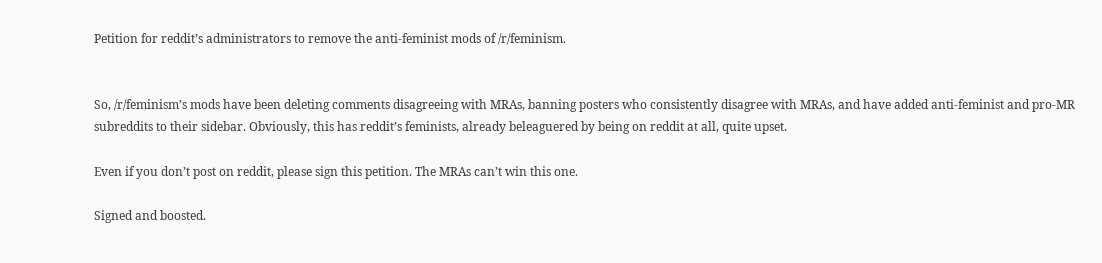Petition for reddit’s administrators to remove the anti-feminist mods of /r/feminism.


So, /r/feminism’s mods have been deleting comments disagreeing with MRAs, banning posters who consistently disagree with MRAs, and have added anti-feminist and pro-MR subreddits to their sidebar. Obviously, this has reddit’s feminists, already beleaguered by being on reddit at all, quite upset.

Even if you don’t post on reddit, please sign this petition. The MRAs can’t win this one.

Signed and boosted.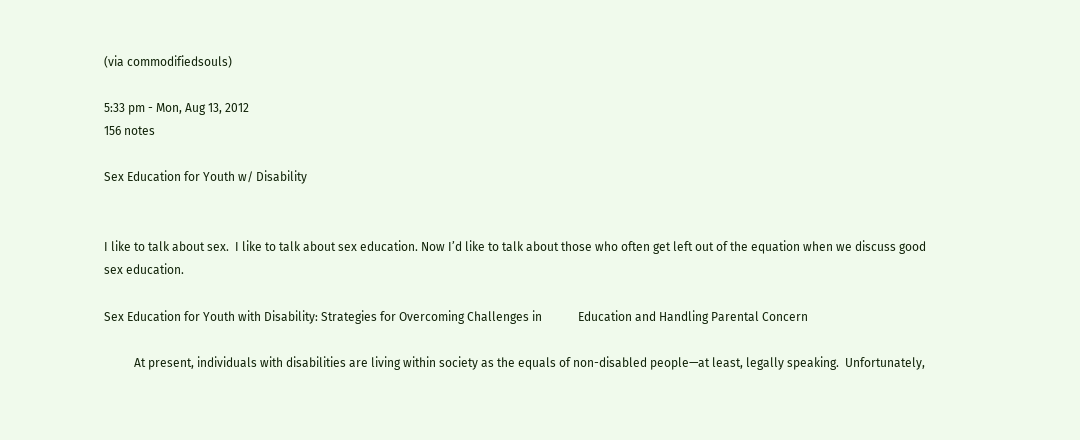(via commodifiedsouls)

5:33 pm - Mon, Aug 13, 2012
156 notes

Sex Education for Youth w/ Disability


I like to talk about sex.  I like to talk about sex education. Now I’d like to talk about those who often get left out of the equation when we discuss good sex education.

Sex Education for Youth with Disability: Strategies for Overcoming Challenges in            Education and Handling Parental Concern

          At present, individuals with disabilities are living within society as the equals of non-disabled people—at least, legally speaking.  Unfortunately,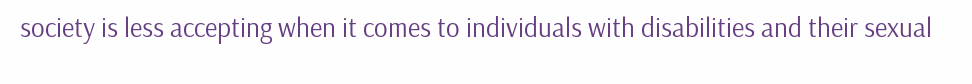society is less accepting when it comes to individuals with disabilities and their sexual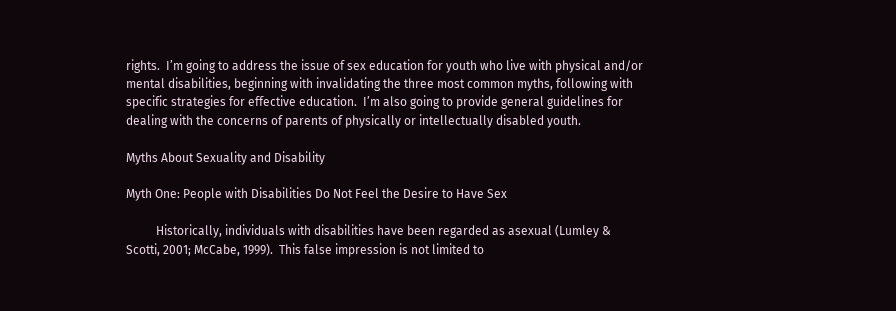rights.  I’m going to address the issue of sex education for youth who live with physical and/or mental disabilities, beginning with invalidating the three most common myths, following with specific strategies for effective education.  I’m also going to provide general guidelines for dealing with the concerns of parents of physically or intellectually disabled youth.

Myths About Sexuality and Disability

Myth One: People with Disabilities Do Not Feel the Desire to Have Sex

          Historically, individuals with disabilities have been regarded as asexual (Lumley & Scotti, 2001; McCabe, 1999).  This false impression is not limited to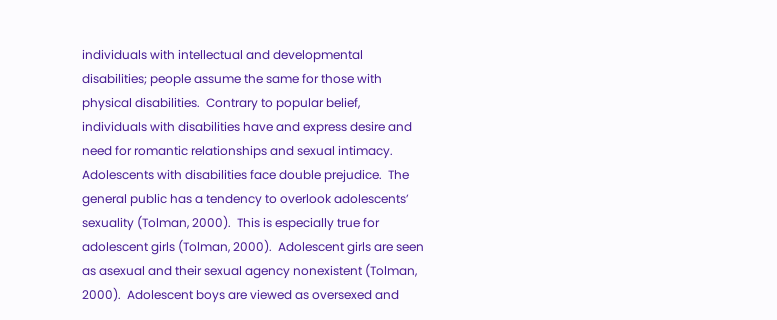individuals with intellectual and developmental disabilities; people assume the same for those with physical disabilities.  Contrary to popular belief, individuals with disabilities have and express desire and need for romantic relationships and sexual intimacy.  Adolescents with disabilities face double prejudice.  The general public has a tendency to overlook adolescents’ sexuality (Tolman, 2000).  This is especially true for adolescent girls (Tolman, 2000).  Adolescent girls are seen as asexual and their sexual agency nonexistent (Tolman, 2000).  Adolescent boys are viewed as oversexed and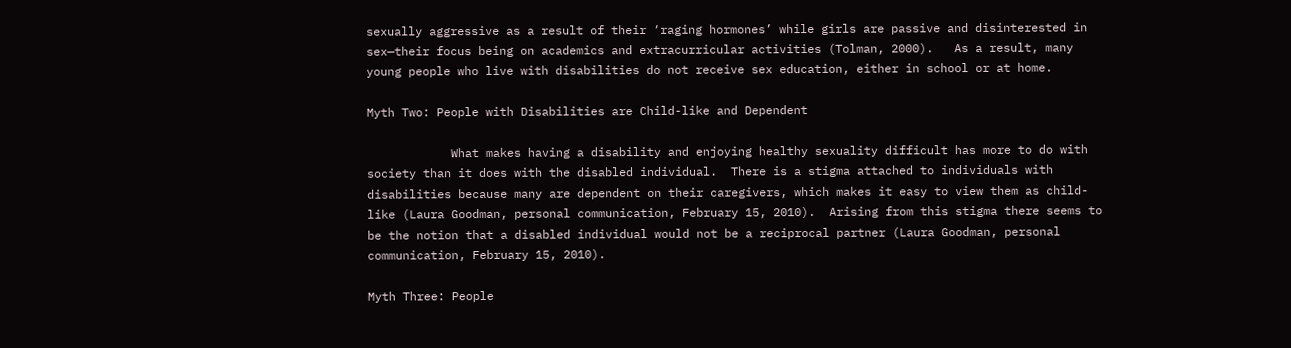sexually aggressive as a result of their ‘raging hormones’ while girls are passive and disinterested in sex—their focus being on academics and extracurricular activities (Tolman, 2000).   As a result, many young people who live with disabilities do not receive sex education, either in school or at home.

Myth Two: People with Disabilities are Child-like and Dependent

            What makes having a disability and enjoying healthy sexuality difficult has more to do with society than it does with the disabled individual.  There is a stigma attached to individuals with disabilities because many are dependent on their caregivers, which makes it easy to view them as child-like (Laura Goodman, personal communication, February 15, 2010).  Arising from this stigma there seems to be the notion that a disabled individual would not be a reciprocal partner (Laura Goodman, personal communication, February 15, 2010).

Myth Three: People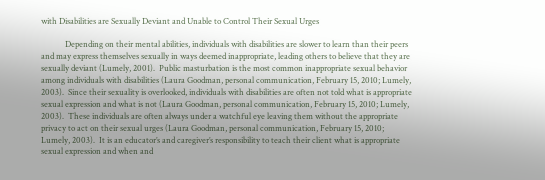with Disabilities are Sexually Deviant and Unable to Control Their Sexual Urges

            Depending on their mental abilities, individuals with disabilities are slower to learn than their peers and may express themselves sexually in ways deemed inappropriate, leading others to believe that they are sexually deviant (Lumely, 2001).  Public masturbation is the most common inappropriate sexual behavior among individuals with disabilities (Laura Goodman, personal communication, February 15, 2010; Lumely, 2003).  Since their sexuality is overlooked, individuals with disabilities are often not told what is appropriate sexual expression and what is not (Laura Goodman, personal communication, February 15, 2010; Lumely, 2003).  These individuals are often always under a watchful eye leaving them without the appropriate privacy to act on their sexual urges (Laura Goodman, personal communication, February 15, 2010; Lumely, 2003).  It is an educator’s and caregiver’s responsibility to teach their client what is appropriate sexual expression and when and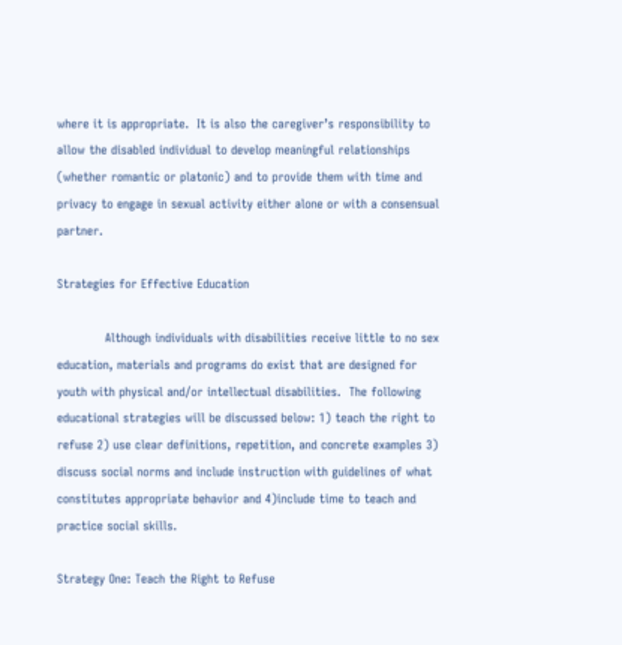where it is appropriate.  It is also the caregiver’s responsibility to allow the disabled individual to develop meaningful relationships (whether romantic or platonic) and to provide them with time and privacy to engage in sexual activity either alone or with a consensual partner.

Strategies for Effective Education

            Although individuals with disabilities receive little to no sex education, materials and programs do exist that are designed for youth with physical and/or intellectual disabilities.  The following educational strategies will be discussed below: 1) teach the right to refuse 2) use clear definitions, repetition, and concrete examples 3) discuss social norms and include instruction with guidelines of what constitutes appropriate behavior and 4)include time to teach and practice social skills.

Strategy One: Teach the Right to Refuse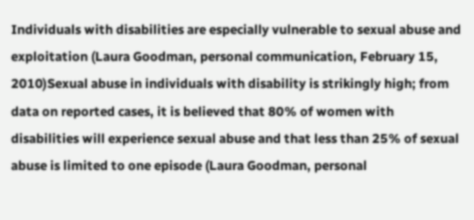Individuals with disabilities are especially vulnerable to sexual abuse and exploitation (Laura Goodman, personal communication, February 15, 2010)Sexual abuse in individuals with disability is strikingly high; from data on reported cases, it is believed that 80% of women with disabilities will experience sexual abuse and that less than 25% of sexual abuse is limited to one episode (Laura Goodman, personal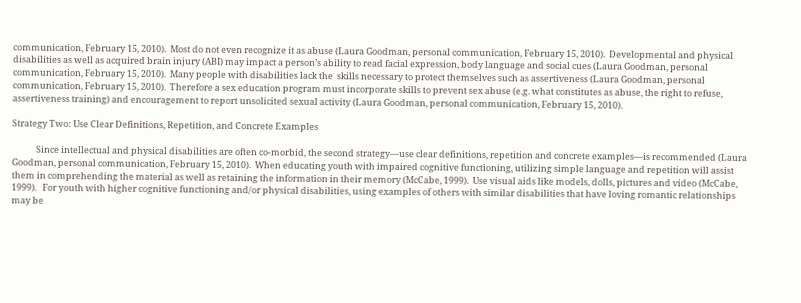communication, February 15, 2010).  Most do not even recognize it as abuse (Laura Goodman, personal communication, February 15, 2010).  Developmental and physical disabilities as well as acquired brain injury (ABI) may impact a person’s ability to read facial expression, body language and social cues (Laura Goodman, personal communication, February 15, 2010).  Many people with disabilities lack the  skills necessary to protect themselves such as assertiveness (Laura Goodman, personal communication, February 15, 2010).  Therefore a sex education program must incorporate skills to prevent sex abuse (e.g. what constitutes as abuse, the right to refuse, assertiveness training) and encouragement to report unsolicited sexual activity (Laura Goodman, personal communication, February 15, 2010).

Strategy Two: Use Clear Definitions, Repetition, and Concrete Examples

            Since intellectual and physical disabilities are often co-morbid, the second strategy—use clear definitions, repetition and concrete examples—is recommended (Laura Goodman, personal communication, February 15, 2010).  When educating youth with impaired cognitive functioning, utilizing simple language and repetition will assist them in comprehending the material as well as retaining the information in their memory (McCabe, 1999).  Use visual aids like models, dolls, pictures and video (McCabe, 1999).   For youth with higher cognitive functioning and/or physical disabilities, using examples of others with similar disabilities that have loving romantic relationships may be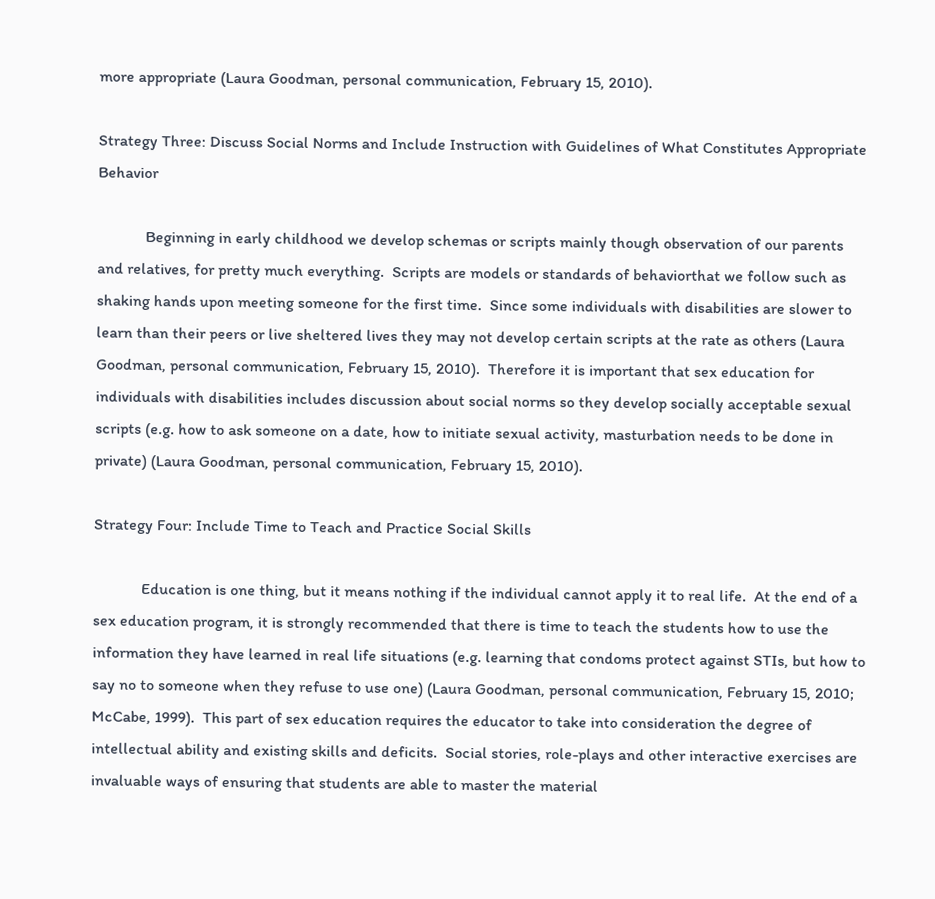more appropriate (Laura Goodman, personal communication, February 15, 2010).

Strategy Three: Discuss Social Norms and Include Instruction with Guidelines of What Constitutes Appropriate Behavior

            Beginning in early childhood we develop schemas or scripts mainly though observation of our parents and relatives, for pretty much everything.  Scripts are models or standards of behaviorthat we follow such as shaking hands upon meeting someone for the first time.  Since some individuals with disabilities are slower to learn than their peers or live sheltered lives they may not develop certain scripts at the rate as others (Laura Goodman, personal communication, February 15, 2010).  Therefore it is important that sex education for individuals with disabilities includes discussion about social norms so they develop socially acceptable sexual scripts (e.g. how to ask someone on a date, how to initiate sexual activity, masturbation needs to be done in private) (Laura Goodman, personal communication, February 15, 2010).

Strategy Four: Include Time to Teach and Practice Social Skills

            Education is one thing, but it means nothing if the individual cannot apply it to real life.  At the end of a sex education program, it is strongly recommended that there is time to teach the students how to use the information they have learned in real life situations (e.g. learning that condoms protect against STIs, but how to say no to someone when they refuse to use one) (Laura Goodman, personal communication, February 15, 2010; McCabe, 1999).  This part of sex education requires the educator to take into consideration the degree of intellectual ability and existing skills and deficits.  Social stories, role-plays and other interactive exercises are invaluable ways of ensuring that students are able to master the material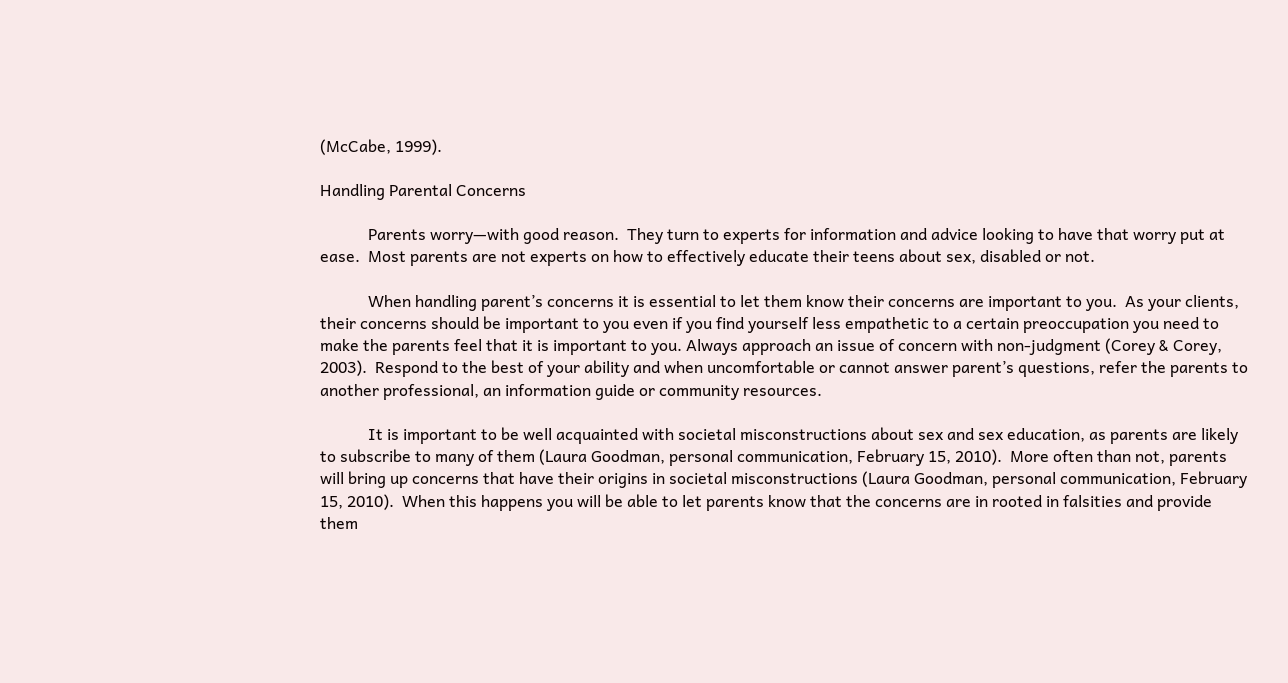(McCabe, 1999).

Handling Parental Concerns

            Parents worry—with good reason.  They turn to experts for information and advice looking to have that worry put at ease.  Most parents are not experts on how to effectively educate their teens about sex, disabled or not.

            When handling parent’s concerns it is essential to let them know their concerns are important to you.  As your clients, their concerns should be important to you even if you find yourself less empathetic to a certain preoccupation you need to make the parents feel that it is important to you. Always approach an issue of concern with non-judgment (Corey & Corey, 2003).  Respond to the best of your ability and when uncomfortable or cannot answer parent’s questions, refer the parents to another professional, an information guide or community resources.

            It is important to be well acquainted with societal misconstructions about sex and sex education, as parents are likely to subscribe to many of them (Laura Goodman, personal communication, February 15, 2010).  More often than not, parents will bring up concerns that have their origins in societal misconstructions (Laura Goodman, personal communication, February 15, 2010).  When this happens you will be able to let parents know that the concerns are in rooted in falsities and provide them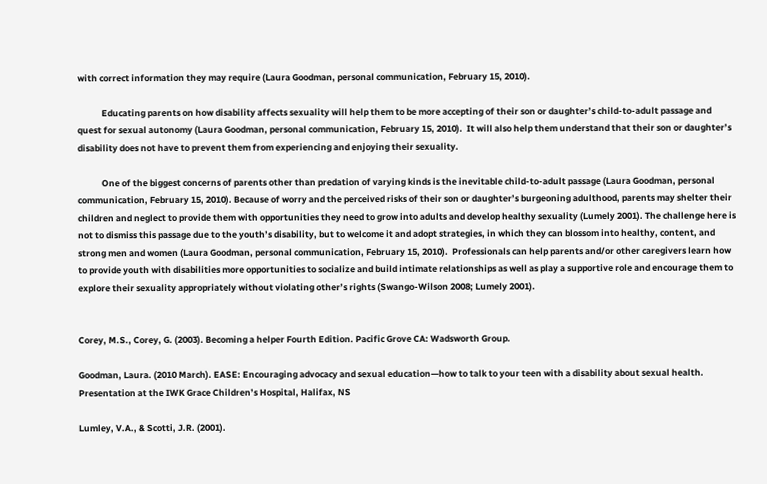with correct information they may require (Laura Goodman, personal communication, February 15, 2010).

            Educating parents on how disability affects sexuality will help them to be more accepting of their son or daughter’s child-to-adult passage and quest for sexual autonomy (Laura Goodman, personal communication, February 15, 2010).  It will also help them understand that their son or daughter’s disability does not have to prevent them from experiencing and enjoying their sexuality.

            One of the biggest concerns of parents other than predation of varying kinds is the inevitable child-to-adult passage (Laura Goodman, personal communication, February 15, 2010). Because of worry and the perceived risks of their son or daughter’s burgeoning adulthood, parents may shelter their children and neglect to provide them with opportunities they need to grow into adults and develop healthy sexuality (Lumely 2001). The challenge here is not to dismiss this passage due to the youth’s disability, but to welcome it and adopt strategies, in which they can blossom into healthy, content, and strong men and women (Laura Goodman, personal communication, February 15, 2010).  Professionals can help parents and/or other caregivers learn how to provide youth with disabilities more opportunities to socialize and build intimate relationships as well as play a supportive role and encourage them to explore their sexuality appropriately without violating other’s rights (Swango-Wilson 2008; Lumely 2001).


Corey, M.S., Corey, G. (2003). Becoming a helper Fourth Edition. Pacific Grove CA: Wadsworth Group.

Goodman, Laura. (2010 March). EASE: Encouraging advocacy and sexual education—how to talk to your teen with a disability about sexual health.                                 Presentation at the IWK Grace Children’s Hospital, Halifax, NS

Lumley, V.A., & Scotti, J.R. (2001).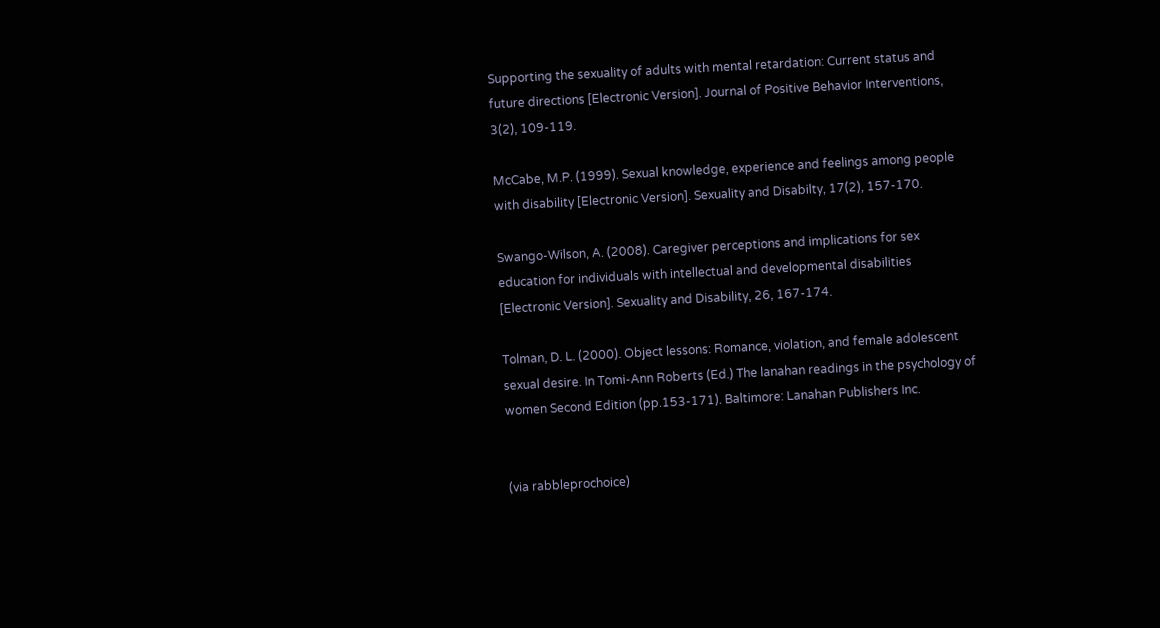Supporting the sexuality of adults with mental retardation: Current status and future directions [Electronic Version]. Journal of Positive Behavior Interventions, 3(2), 109-119.

McCabe, M.P. (1999). Sexual knowledge, experience and feelings among people with disability [Electronic Version]. Sexuality and Disabilty, 17(2), 157-170.

Swango-Wilson, A. (2008). Caregiver perceptions and implications for sex education for individuals with intellectual and developmental disabilities [Electronic Version]. Sexuality and Disability, 26, 167-174.

Tolman, D. L. (2000). Object lessons: Romance, violation, and female adolescent sexual desire. In Tomi-Ann Roberts (Ed.) The lanahan readings in the psychology of women Second Edition (pp.153-171). Baltimore: Lanahan Publishers Inc.


(via rabbleprochoice)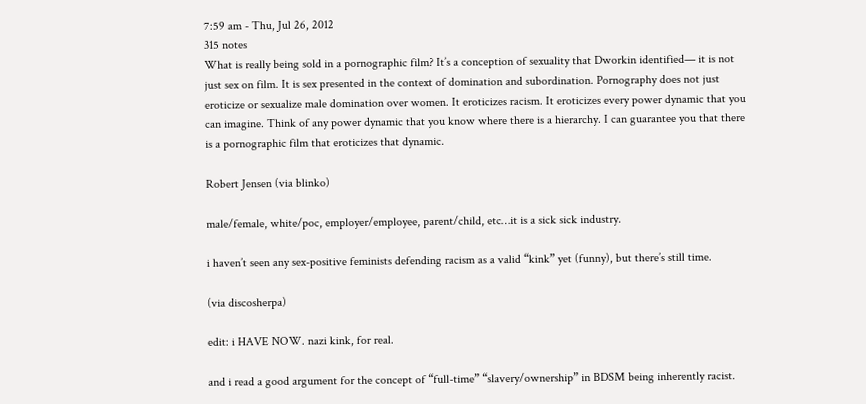7:59 am - Thu, Jul 26, 2012
315 notes
What is really being sold in a pornographic film? It’s a conception of sexuality that Dworkin identified— it is not just sex on film. It is sex presented in the context of domination and subordination. Pornography does not just eroticize or sexualize male domination over women. It eroticizes racism. It eroticizes every power dynamic that you can imagine. Think of any power dynamic that you know where there is a hierarchy. I can guarantee you that there is a pornographic film that eroticizes that dynamic.

Robert Jensen (via blinko)

male/female, white/poc, employer/employee, parent/child, etc…it is a sick sick industry.

i haven’t seen any sex-positive feminists defending racism as a valid “kink” yet (funny), but there’s still time.

(via discosherpa)

edit: i HAVE NOW. nazi kink, for real.

and i read a good argument for the concept of “full-time” “slavery/ownership” in BDSM being inherently racist.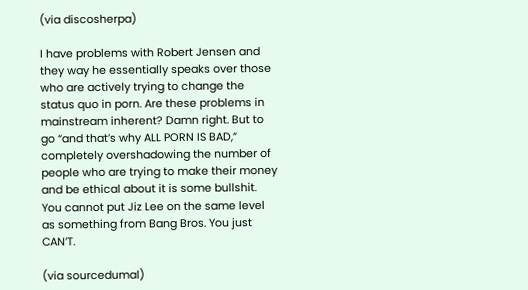(via discosherpa)

I have problems with Robert Jensen and they way he essentially speaks over those who are actively trying to change the status quo in porn. Are these problems in mainstream inherent? Damn right. But to go “and that’s why ALL PORN IS BAD,” completely overshadowing the number of people who are trying to make their money and be ethical about it is some bullshit. You cannot put Jiz Lee on the same level as something from Bang Bros. You just CAN’T.

(via sourcedumal)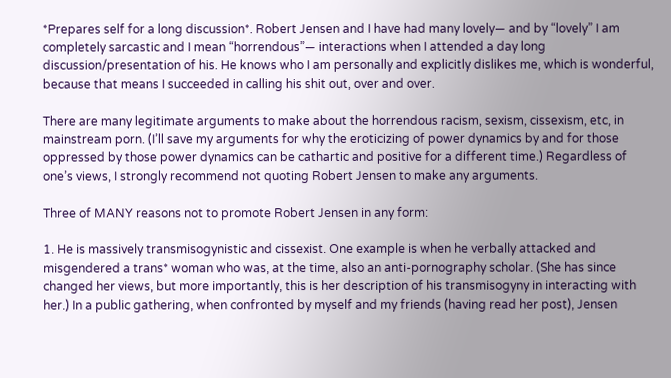*Prepares self for a long discussion*. Robert Jensen and I have had many lovely— and by “lovely” I am completely sarcastic and I mean “horrendous”— interactions when I attended a day long discussion/presentation of his. He knows who I am personally and explicitly dislikes me, which is wonderful, because that means I succeeded in calling his shit out, over and over.

There are many legitimate arguments to make about the horrendous racism, sexism, cissexism, etc, in mainstream porn. (I’ll save my arguments for why the eroticizing of power dynamics by and for those oppressed by those power dynamics can be cathartic and positive for a different time.) Regardless of one’s views, I strongly recommend not quoting Robert Jensen to make any arguments.

Three of MANY reasons not to promote Robert Jensen in any form:

1. He is massively transmisogynistic and cissexist. One example is when he verbally attacked and misgendered a trans* woman who was, at the time, also an anti-pornography scholar. (She has since changed her views, but more importantly, this is her description of his transmisogyny in interacting with her.) In a public gathering, when confronted by myself and my friends (having read her post), Jensen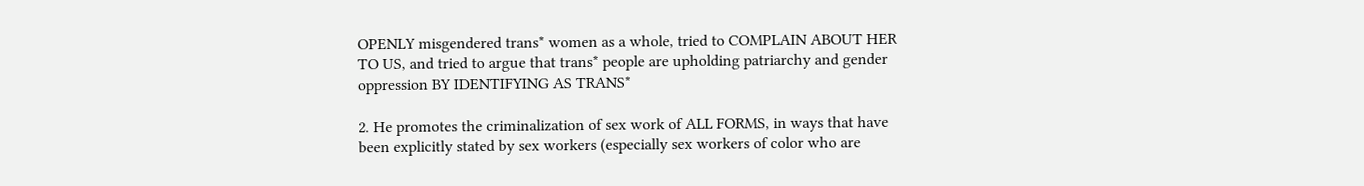OPENLY misgendered trans* women as a whole, tried to COMPLAIN ABOUT HER TO US, and tried to argue that trans* people are upholding patriarchy and gender oppression BY IDENTIFYING AS TRANS*

2. He promotes the criminalization of sex work of ALL FORMS, in ways that have been explicitly stated by sex workers (especially sex workers of color who are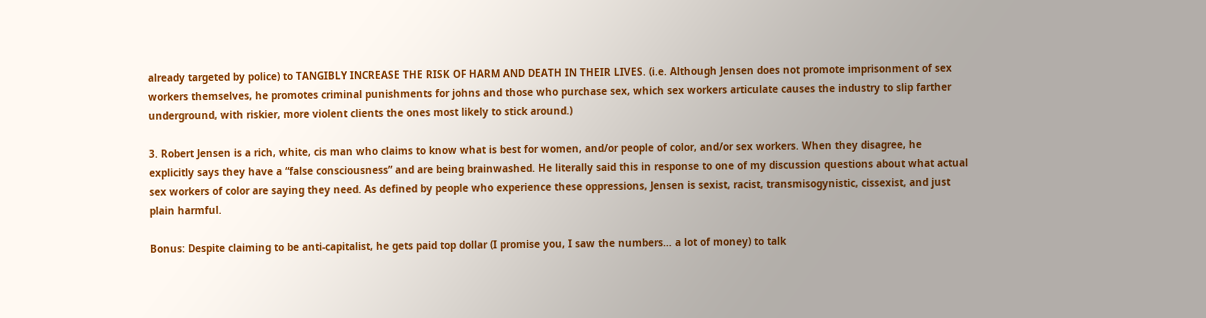already targeted by police) to TANGIBLY INCREASE THE RISK OF HARM AND DEATH IN THEIR LIVES. (i.e. Although Jensen does not promote imprisonment of sex workers themselves, he promotes criminal punishments for johns and those who purchase sex, which sex workers articulate causes the industry to slip farther underground, with riskier, more violent clients the ones most likely to stick around.)

3. Robert Jensen is a rich, white, cis man who claims to know what is best for women, and/or people of color, and/or sex workers. When they disagree, he explicitly says they have a “false consciousness” and are being brainwashed. He literally said this in response to one of my discussion questions about what actual sex workers of color are saying they need. As defined by people who experience these oppressions, Jensen is sexist, racist, transmisogynistic, cissexist, and just plain harmful.

Bonus: Despite claiming to be anti-capitalist, he gets paid top dollar (I promise you, I saw the numbers… a lot of money) to talk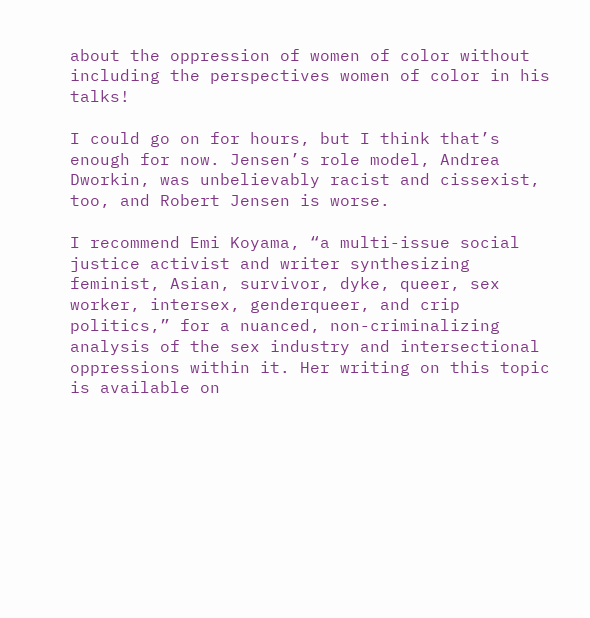about the oppression of women of color without including the perspectives women of color in his talks!

I could go on for hours, but I think that’s enough for now. Jensen’s role model, Andrea Dworkin, was unbelievably racist and cissexist, too, and Robert Jensen is worse.

I recommend Emi Koyama, “a multi-issue social justice activist and writer synthesizing feminist, Asian, survivor, dyke, queer, sex worker, intersex, genderqueer, and crip politics,” for a nuanced, non-criminalizing analysis of the sex industry and intersectional oppressions within it. Her writing on this topic is available on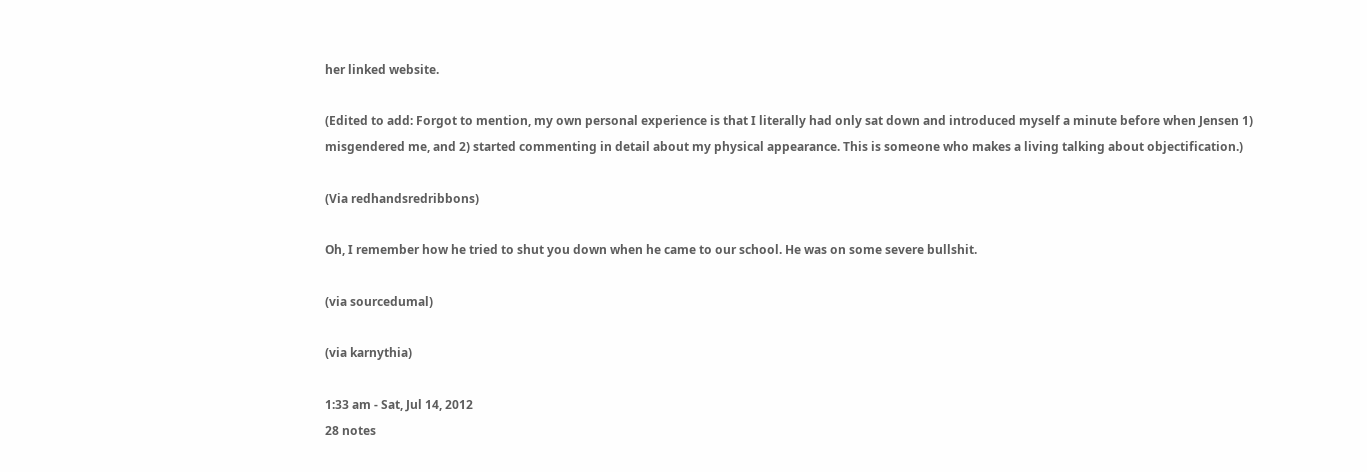her linked website.

(Edited to add: Forgot to mention, my own personal experience is that I literally had only sat down and introduced myself a minute before when Jensen 1) misgendered me, and 2) started commenting in detail about my physical appearance. This is someone who makes a living talking about objectification.)

(Via redhandsredribbons)

Oh, I remember how he tried to shut you down when he came to our school. He was on some severe bullshit.

(via sourcedumal)

(via karnythia)

1:33 am - Sat, Jul 14, 2012
28 notes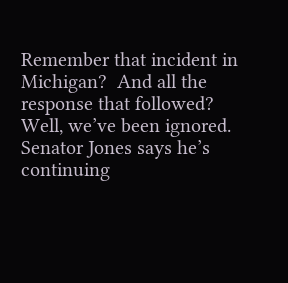Remember that incident in Michigan?  And all the response that followed?  Well, we’ve been ignored.  Senator Jones says he’s continuing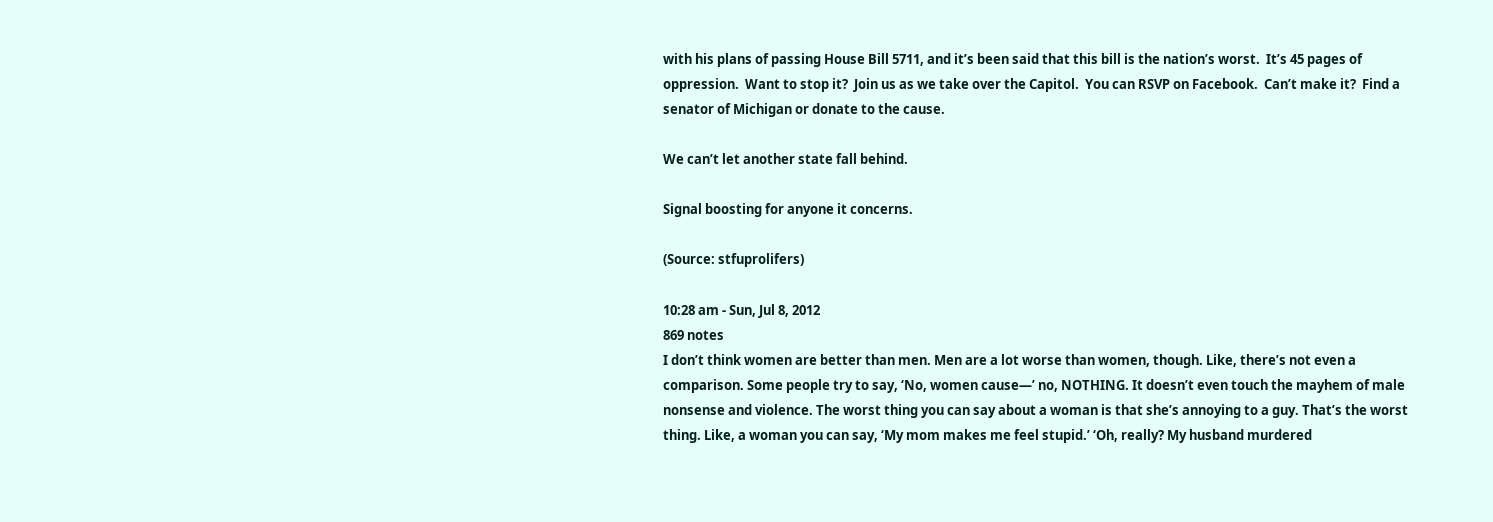with his plans of passing House Bill 5711, and it’s been said that this bill is the nation’s worst.  It’s 45 pages of oppression.  Want to stop it?  Join us as we take over the Capitol.  You can RSVP on Facebook.  Can’t make it?  Find a senator of Michigan or donate to the cause.

We can’t let another state fall behind.

Signal boosting for anyone it concerns.

(Source: stfuprolifers)

10:28 am - Sun, Jul 8, 2012
869 notes
I don’t think women are better than men. Men are a lot worse than women, though. Like, there’s not even a comparison. Some people try to say, ‘No, women cause—’ no, NOTHING. It doesn’t even touch the mayhem of male nonsense and violence. The worst thing you can say about a woman is that she’s annoying to a guy. That’s the worst thing. Like, a woman you can say, ‘My mom makes me feel stupid.’ ‘Oh, really? My husband murdered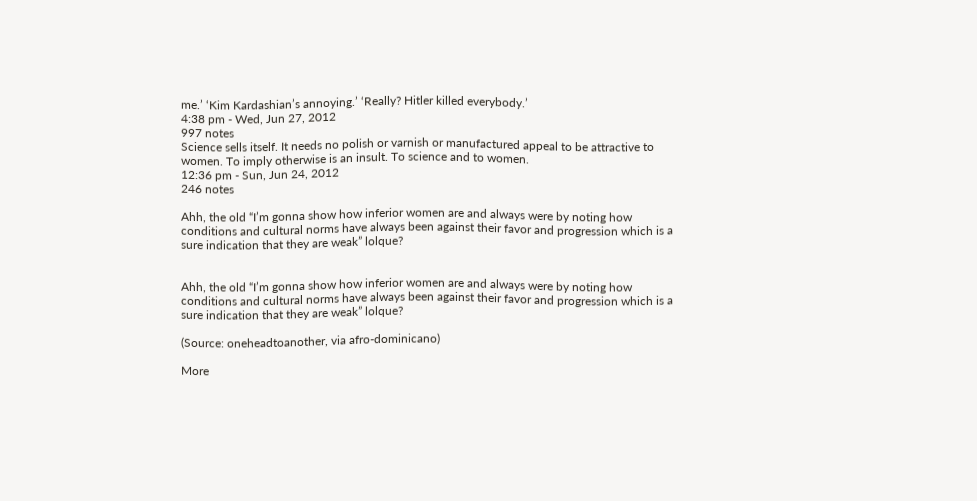me.’ ‘Kim Kardashian’s annoying.’ ‘Really? Hitler killed everybody.’
4:38 pm - Wed, Jun 27, 2012
997 notes
Science sells itself. It needs no polish or varnish or manufactured appeal to be attractive to women. To imply otherwise is an insult. To science and to women.
12:36 pm - Sun, Jun 24, 2012
246 notes

Ahh, the old “I’m gonna show how inferior women are and always were by noting how conditions and cultural norms have always been against their favor and progression which is a sure indication that they are weak” lolque?


Ahh, the old “I’m gonna show how inferior women are and always were by noting how conditions and cultural norms have always been against their favor and progression which is a sure indication that they are weak” lolque?

(Source: oneheadtoanother, via afro-dominicano)

More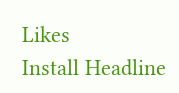Likes
Install Headline